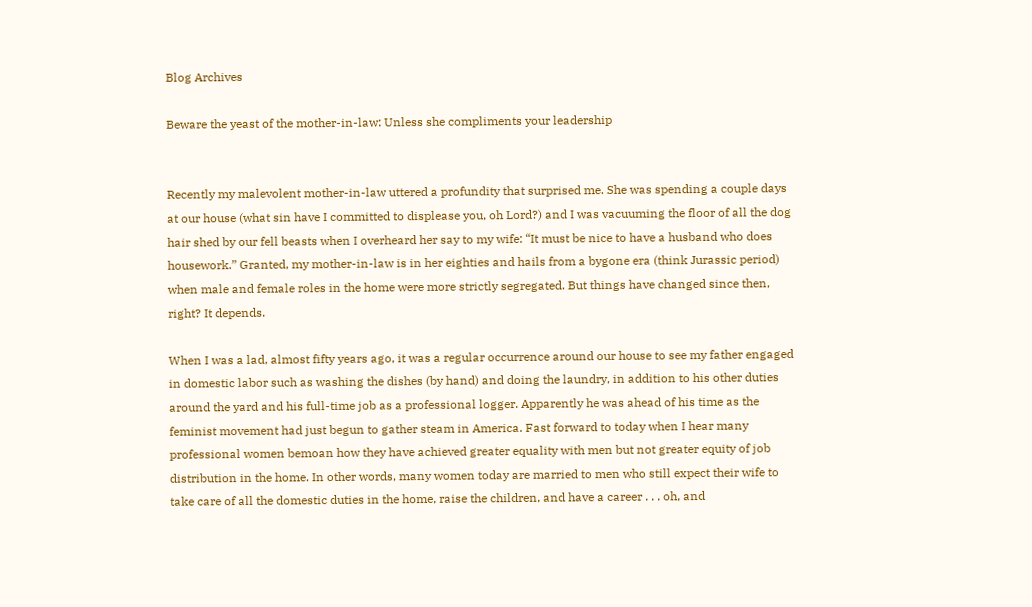Blog Archives

Beware the yeast of the mother-in-law: Unless she compliments your leadership


Recently my malevolent mother-in-law uttered a profundity that surprised me. She was spending a couple days at our house (what sin have I committed to displease you, oh Lord?) and I was vacuuming the floor of all the dog hair shed by our fell beasts when I overheard her say to my wife: “It must be nice to have a husband who does housework.” Granted, my mother-in-law is in her eighties and hails from a bygone era (think Jurassic period) when male and female roles in the home were more strictly segregated. But things have changed since then, right? It depends.

When I was a lad, almost fifty years ago, it was a regular occurrence around our house to see my father engaged in domestic labor such as washing the dishes (by hand) and doing the laundry, in addition to his other duties around the yard and his full-time job as a professional logger. Apparently he was ahead of his time as the feminist movement had just begun to gather steam in America. Fast forward to today when I hear many professional women bemoan how they have achieved greater equality with men but not greater equity of job distribution in the home. In other words, many women today are married to men who still expect their wife to take care of all the domestic duties in the home, raise the children, and have a career . . . oh, and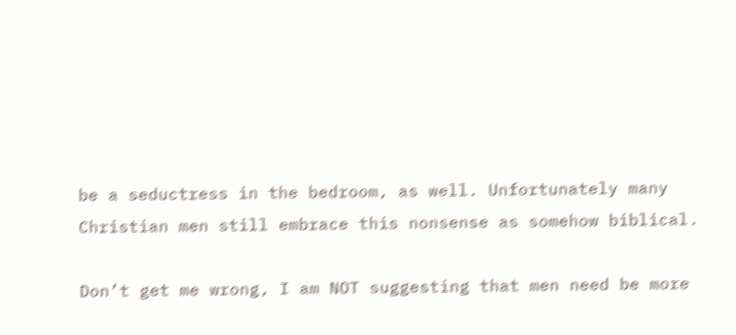be a seductress in the bedroom, as well. Unfortunately many Christian men still embrace this nonsense as somehow biblical.

Don’t get me wrong, I am NOT suggesting that men need be more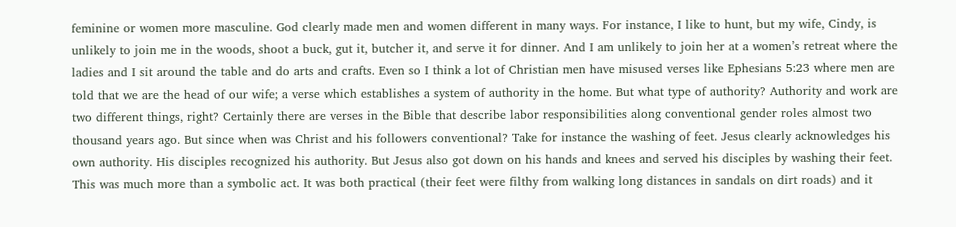feminine or women more masculine. God clearly made men and women different in many ways. For instance, I like to hunt, but my wife, Cindy, is unlikely to join me in the woods, shoot a buck, gut it, butcher it, and serve it for dinner. And I am unlikely to join her at a women’s retreat where the ladies and I sit around the table and do arts and crafts. Even so I think a lot of Christian men have misused verses like Ephesians 5:23 where men are told that we are the head of our wife; a verse which establishes a system of authority in the home. But what type of authority? Authority and work are two different things, right? Certainly there are verses in the Bible that describe labor responsibilities along conventional gender roles almost two thousand years ago. But since when was Christ and his followers conventional? Take for instance the washing of feet. Jesus clearly acknowledges his own authority. His disciples recognized his authority. But Jesus also got down on his hands and knees and served his disciples by washing their feet. This was much more than a symbolic act. It was both practical (their feet were filthy from walking long distances in sandals on dirt roads) and it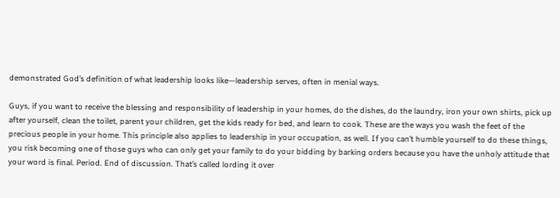demonstrated God’s definition of what leadership looks like—leadership serves, often in menial ways.

Guys, if you want to receive the blessing and responsibility of leadership in your homes, do the dishes, do the laundry, iron your own shirts, pick up after yourself, clean the toilet, parent your children, get the kids ready for bed, and learn to cook. These are the ways you wash the feet of the precious people in your home. This principle also applies to leadership in your occupation, as well. If you can’t humble yourself to do these things, you risk becoming one of those guys who can only get your family to do your bidding by barking orders because you have the unholy attitude that your word is final. Period. End of discussion. That’s called lording it over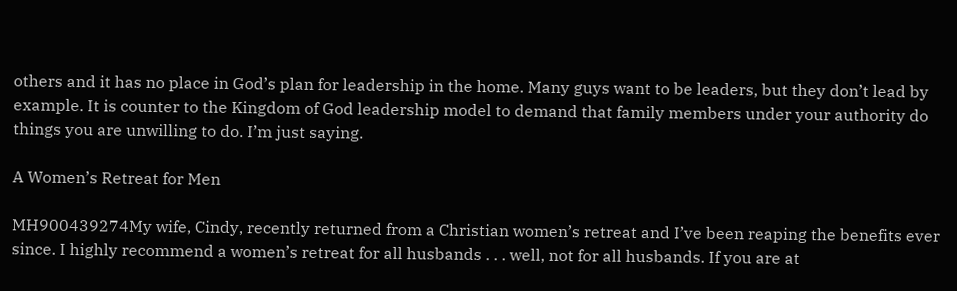others and it has no place in God’s plan for leadership in the home. Many guys want to be leaders, but they don’t lead by example. It is counter to the Kingdom of God leadership model to demand that family members under your authority do things you are unwilling to do. I’m just saying.

A Women’s Retreat for Men

MH900439274My wife, Cindy, recently returned from a Christian women’s retreat and I’ve been reaping the benefits ever since. I highly recommend a women’s retreat for all husbands . . . well, not for all husbands. If you are at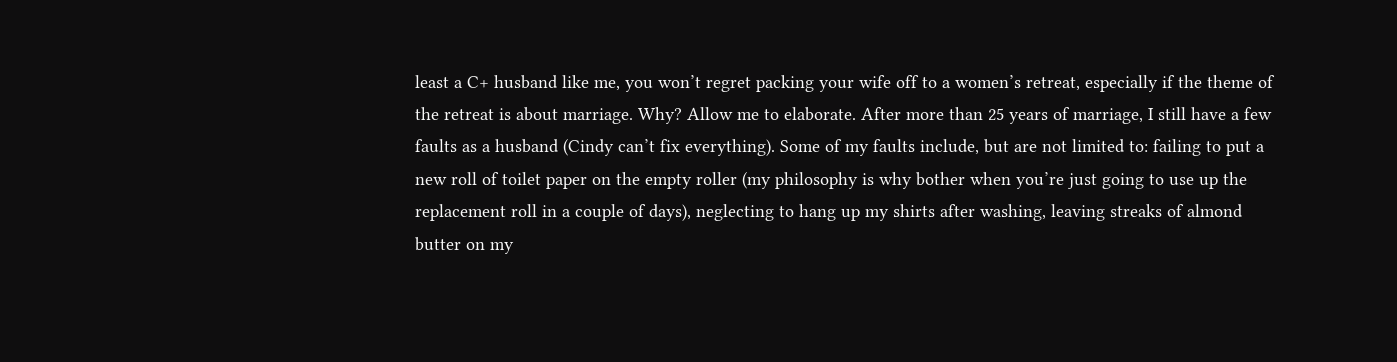least a C+ husband like me, you won’t regret packing your wife off to a women’s retreat, especially if the theme of the retreat is about marriage. Why? Allow me to elaborate. After more than 25 years of marriage, I still have a few faults as a husband (Cindy can’t fix everything). Some of my faults include, but are not limited to: failing to put a new roll of toilet paper on the empty roller (my philosophy is why bother when you’re just going to use up the replacement roll in a couple of days), neglecting to hang up my shirts after washing, leaving streaks of almond butter on my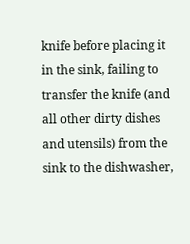knife before placing it in the sink, failing to transfer the knife (and all other dirty dishes and utensils) from the sink to the dishwasher,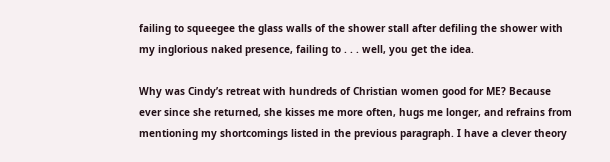failing to squeegee the glass walls of the shower stall after defiling the shower with my inglorious naked presence, failing to . . . well, you get the idea.

Why was Cindy’s retreat with hundreds of Christian women good for ME? Because ever since she returned, she kisses me more often, hugs me longer, and refrains from mentioning my shortcomings listed in the previous paragraph. I have a clever theory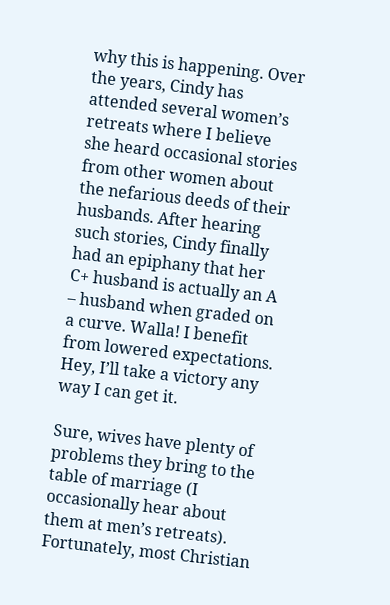why this is happening. Over the years, Cindy has attended several women’s retreats where I believe she heard occasional stories from other women about the nefarious deeds of their husbands. After hearing such stories, Cindy finally had an epiphany that her C+ husband is actually an A – husband when graded on a curve. Walla! I benefit from lowered expectations. Hey, I’ll take a victory any way I can get it.

Sure, wives have plenty of problems they bring to the table of marriage (I occasionally hear about them at men’s retreats). Fortunately, most Christian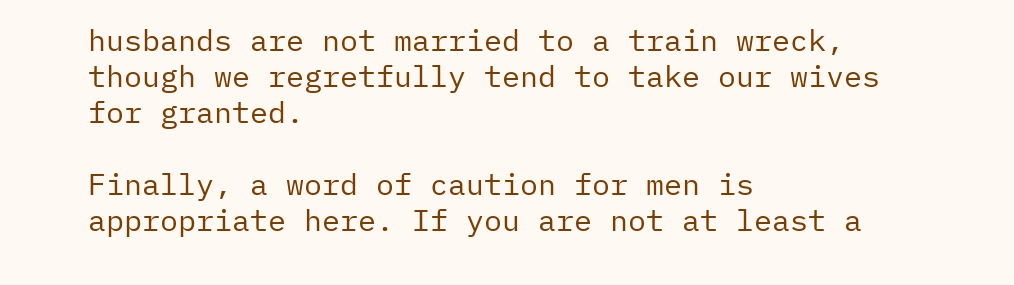husbands are not married to a train wreck, though we regretfully tend to take our wives for granted.

Finally, a word of caution for men is appropriate here. If you are not at least a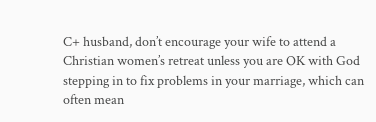C+ husband, don’t encourage your wife to attend a Christian women’s retreat unless you are OK with God stepping in to fix problems in your marriage, which can often mean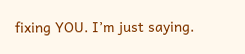fixing YOU. I’m just saying.